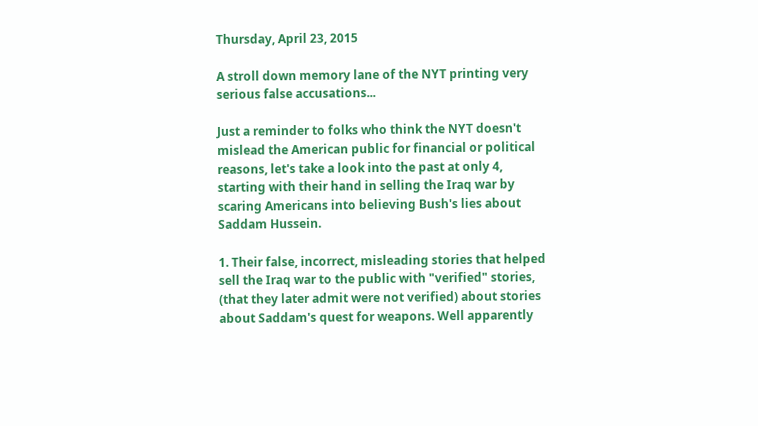Thursday, April 23, 2015

A stroll down memory lane of the NYT printing very serious false accusations...

Just a reminder to folks who think the NYT doesn't mislead the American public for financial or political reasons, let's take a look into the past at only 4, starting with their hand in selling the Iraq war by scaring Americans into believing Bush's lies about Saddam Hussein.

1. Their false, incorrect, misleading stories that helped sell the Iraq war to the public with "verified" stories, (that they later admit were not verified) about stories about Saddam's quest for weapons. Well apparently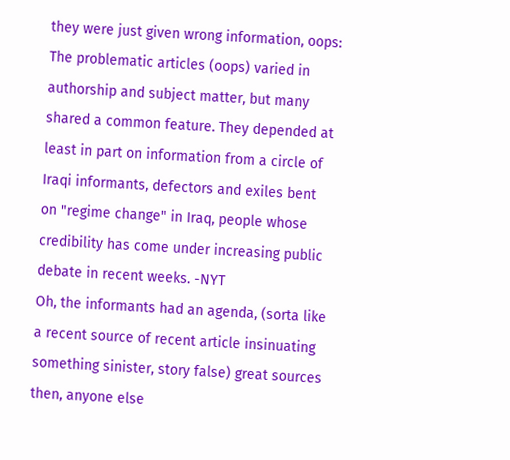they were just given wrong information, oops:
The problematic articles (oops) varied in authorship and subject matter, but many shared a common feature. They depended at least in part on information from a circle of Iraqi informants, defectors and exiles bent on "regime change" in Iraq, people whose credibility has come under increasing public debate in recent weeks. -NYT
Oh, the informants had an agenda, (sorta like a recent source of recent article insinuating something sinister, story false) great sources then, anyone else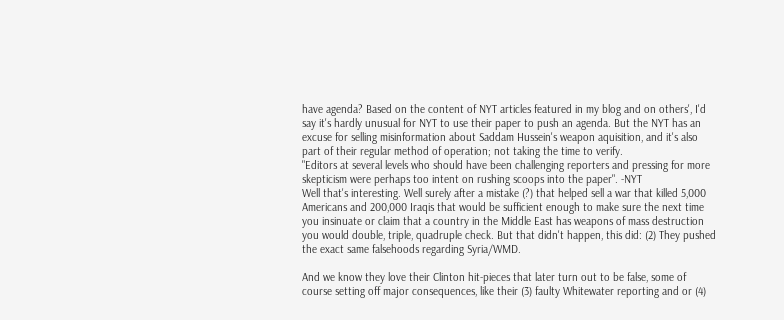have agenda? Based on the content of NYT articles featured in my blog and on others', I'd say it's hardly unusual for NYT to use their paper to push an agenda. But the NYT has an excuse for selling misinformation about Saddam Hussein's weapon aquisition, and it's also part of their regular method of operation; not taking the time to verify.
"Editors at several levels who should have been challenging reporters and pressing for more skepticism were perhaps too intent on rushing scoops into the paper". -NYT
Well that's interesting. Well surely after a mistake (?) that helped sell a war that killed 5,000 Americans and 200,000 Iraqis that would be sufficient enough to make sure the next time you insinuate or claim that a country in the Middle East has weapons of mass destruction you would double, triple, quadruple check. But that didn't happen, this did: (2) They pushed the exact same falsehoods regarding Syria/WMD.

And we know they love their Clinton hit-pieces that later turn out to be false, some of course setting off major consequences, like their (3) faulty Whitewater reporting and or (4)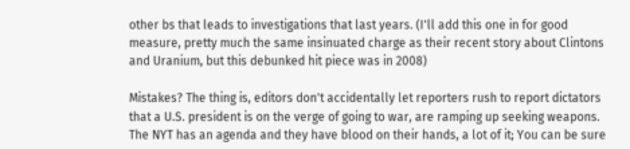other bs that leads to investigations that last years. (I'll add this one in for good measure, pretty much the same insinuated charge as their recent story about Clintons and Uranium, but this debunked hit piece was in 2008)

Mistakes? The thing is, editors don't accidentally let reporters rush to report dictators that a U.S. president is on the verge of going to war, are ramping up seeking weapons. The NYT has an agenda and they have blood on their hands, a lot of it; You can be sure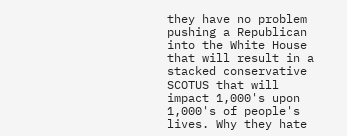they have no problem pushing a Republican into the White House that will result in a stacked conservative SCOTUS that will impact 1,000's upon 1,000's of people's lives. Why they hate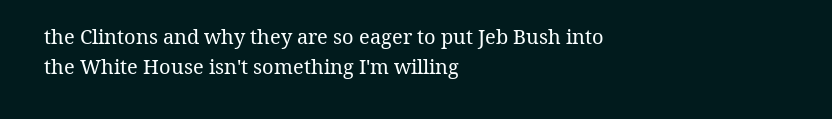the Clintons and why they are so eager to put Jeb Bush into the White House isn't something I'm willing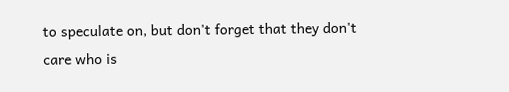to speculate on, but don't forget that they don't care who is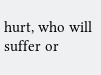hurt, who will suffer or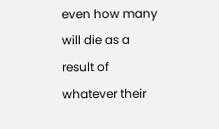even how many will die as a result of whatever their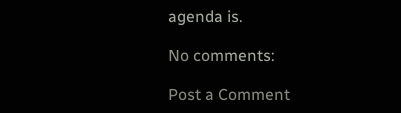agenda is.

No comments:

Post a Comment